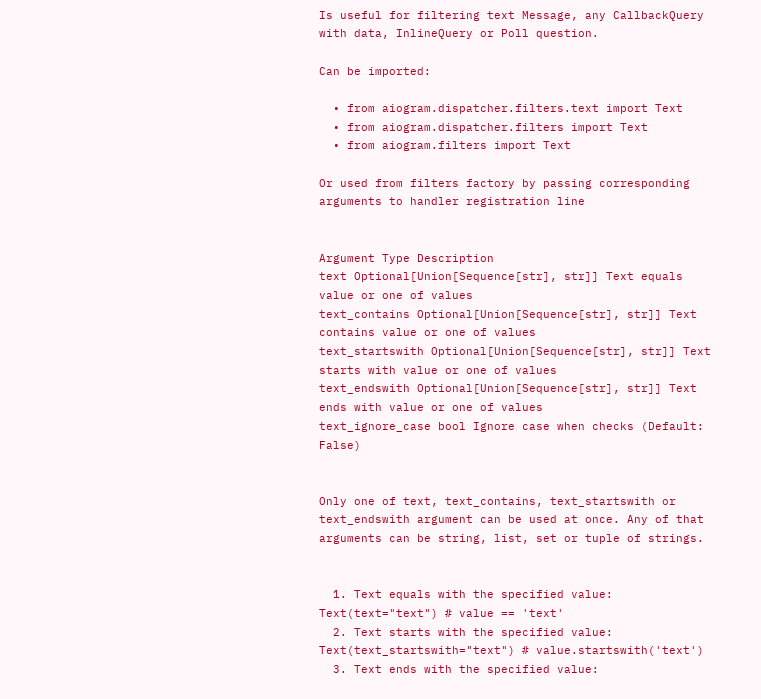Is useful for filtering text Message, any CallbackQuery with data, InlineQuery or Poll question.

Can be imported:

  • from aiogram.dispatcher.filters.text import Text
  • from aiogram.dispatcher.filters import Text
  • from aiogram.filters import Text

Or used from filters factory by passing corresponding arguments to handler registration line


Argument Type Description
text Optional[Union[Sequence[str], str]] Text equals value or one of values
text_contains Optional[Union[Sequence[str], str]] Text contains value or one of values
text_startswith Optional[Union[Sequence[str], str]] Text starts with value or one of values
text_endswith Optional[Union[Sequence[str], str]] Text ends with value or one of values
text_ignore_case bool Ignore case when checks (Default: False)


Only one of text, text_contains, text_startswith or text_endswith argument can be used at once. Any of that arguments can be string, list, set or tuple of strings.


  1. Text equals with the specified value: Text(text="text") # value == 'text'
  2. Text starts with the specified value: Text(text_startswith="text") # value.startswith('text')
  3. Text ends with the specified value: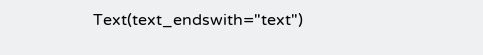Text(text_endswith="text")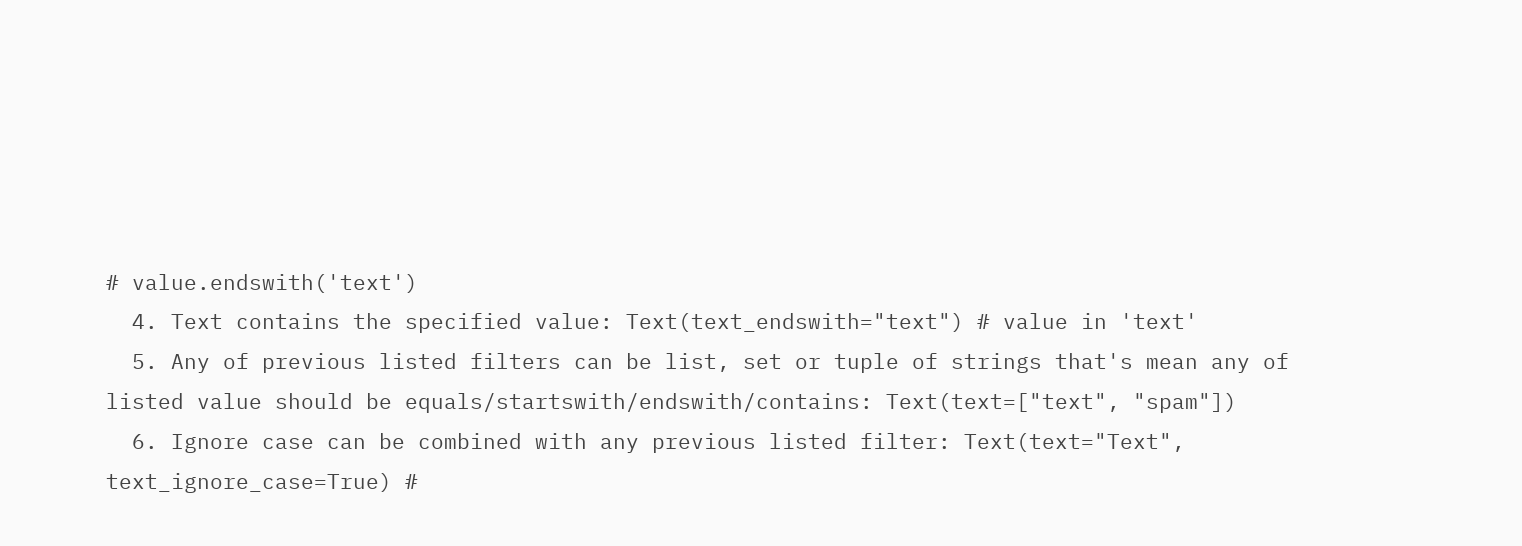# value.endswith('text')
  4. Text contains the specified value: Text(text_endswith="text") # value in 'text'
  5. Any of previous listed filters can be list, set or tuple of strings that's mean any of listed value should be equals/startswith/endswith/contains: Text(text=["text", "spam"])
  6. Ignore case can be combined with any previous listed filter: Text(text="Text", text_ignore_case=True) #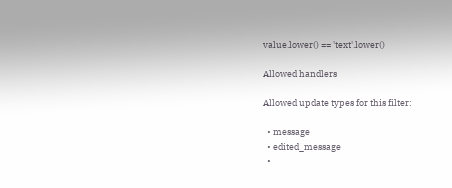value.lower() == 'text'.lower()

Allowed handlers

Allowed update types for this filter:

  • message
  • edited_message
  •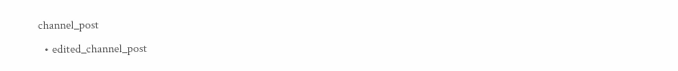channel_post
  • edited_channel_post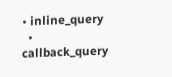• inline_query
  • callback_query